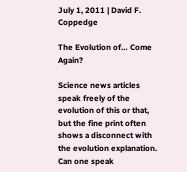July 1, 2011 | David F. Coppedge

The Evolution of… Come Again?

Science news articles speak freely of the evolution of this or that, but the fine print often shows a disconnect with the evolution explanation.  Can one speak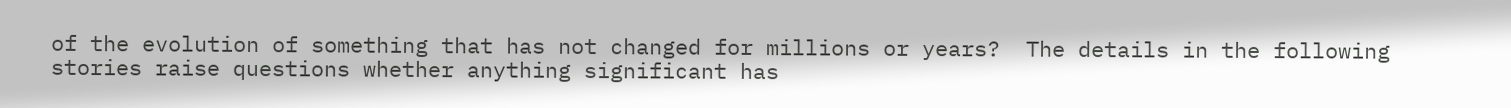of the evolution of something that has not changed for millions or years?  The details in the following stories raise questions whether anything significant has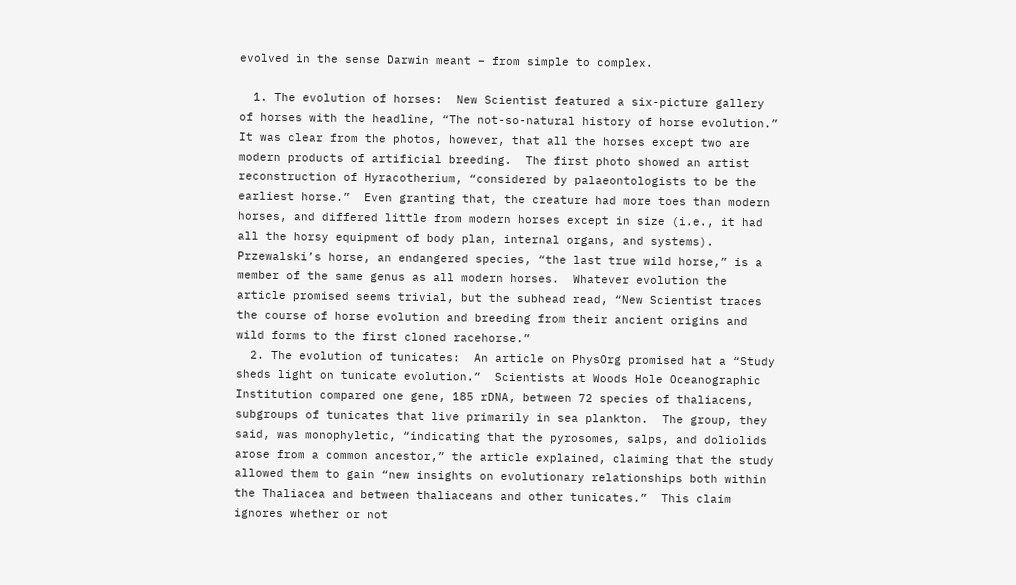evolved in the sense Darwin meant – from simple to complex.

  1. The evolution of horses:  New Scientist featured a six-picture gallery of horses with the headline, “The not-so-natural history of horse evolution.”  It was clear from the photos, however, that all the horses except two are modern products of artificial breeding.  The first photo showed an artist reconstruction of Hyracotherium, “considered by palaeontologists to be the earliest horse.”  Even granting that, the creature had more toes than modern horses, and differed little from modern horses except in size (i.e., it had all the horsy equipment of body plan, internal organs, and systems).  Przewalski’s horse, an endangered species, “the last true wild horse,” is a member of the same genus as all modern horses.  Whatever evolution the article promised seems trivial, but the subhead read, “New Scientist traces the course of horse evolution and breeding from their ancient origins and wild forms to the first cloned racehorse.”
  2. The evolution of tunicates:  An article on PhysOrg promised hat a “Study sheds light on tunicate evolution.”  Scientists at Woods Hole Oceanographic Institution compared one gene, 185 rDNA, between 72 species of thaliacens, subgroups of tunicates that live primarily in sea plankton.  The group, they said, was monophyletic, “indicating that the pyrosomes, salps, and doliolids arose from a common ancestor,” the article explained, claiming that the study allowed them to gain “new insights on evolutionary relationships both within the Thaliacea and between thaliaceans and other tunicates.”  This claim ignores whether or not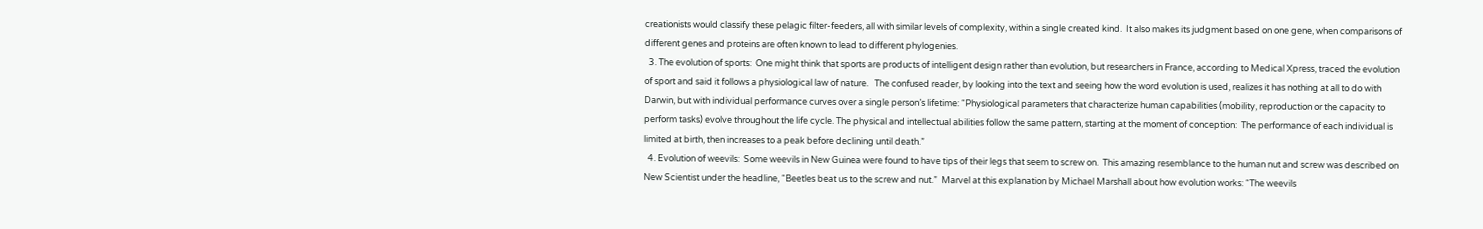creationists would classify these pelagic filter-feeders, all with similar levels of complexity, within a single created kind.  It also makes its judgment based on one gene, when comparisons of different genes and proteins are often known to lead to different phylogenies.
  3. The evolution of sports:  One might think that sports are products of intelligent design rather than evolution, but researchers in France, according to Medical Xpress, traced the evolution of sport and said it follows a physiological law of nature.   The confused reader, by looking into the text and seeing how the word evolution is used, realizes it has nothing at all to do with Darwin, but with individual performance curves over a single person’s lifetime: “Physiological parameters that characterize human capabilities (mobility, reproduction or the capacity to perform tasks) evolve throughout the life cycle. The physical and intellectual abilities follow the same pattern, starting at the moment of conception:  The performance of each individual is limited at birth, then increases to a peak before declining until death.”
  4. Evolution of weevils:  Some weevils in New Guinea were found to have tips of their legs that seem to screw on.  This amazing resemblance to the human nut and screw was described on New Scientist under the headline, “Beetles beat us to the screw and nut.”  Marvel at this explanation by Michael Marshall about how evolution works: “The weevils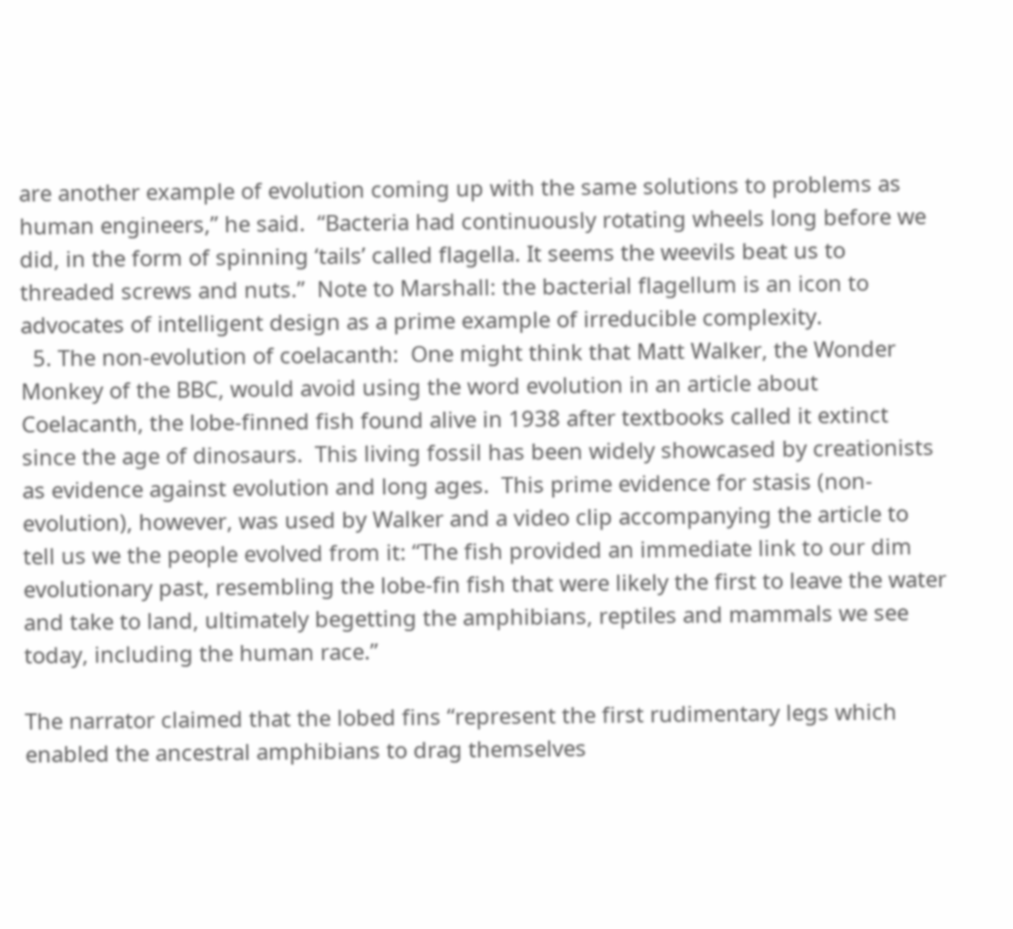are another example of evolution coming up with the same solutions to problems as human engineers,” he said.  “Bacteria had continuously rotating wheels long before we did, in the form of spinning ‘tails’ called flagella. It seems the weevils beat us to threaded screws and nuts.”  Note to Marshall: the bacterial flagellum is an icon to advocates of intelligent design as a prime example of irreducible complexity.
  5. The non-evolution of coelacanth:  One might think that Matt Walker, the Wonder Monkey of the BBC, would avoid using the word evolution in an article about Coelacanth, the lobe-finned fish found alive in 1938 after textbooks called it extinct since the age of dinosaurs.  This living fossil has been widely showcased by creationists as evidence against evolution and long ages.  This prime evidence for stasis (non-evolution), however, was used by Walker and a video clip accompanying the article to tell us we the people evolved from it: “The fish provided an immediate link to our dim evolutionary past, resembling the lobe-fin fish that were likely the first to leave the water and take to land, ultimately begetting the amphibians, reptiles and mammals we see today, including the human race.”

The narrator claimed that the lobed fins “represent the first rudimentary legs which enabled the ancestral amphibians to drag themselves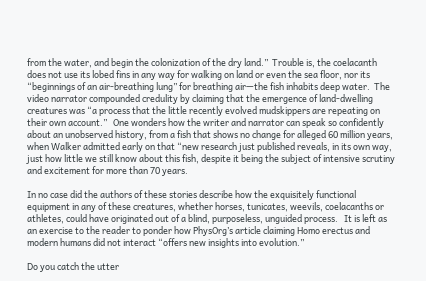from the water, and begin the colonization of the dry land.”  Trouble is, the coelacanth does not use its lobed fins in any way for walking on land or even the sea floor, nor its “beginnings of an air-breathing lung” for breathing air—the fish inhabits deep water.  The video narrator compounded credulity by claiming that the emergence of land-dwelling creatures was “a process that the little recently evolved mudskippers are repeating on their own account.”   One wonders how the writer and narrator can speak so confidently about an unobserved history, from a fish that shows no change for alleged 60 million years, when Walker admitted early on that “new research just published reveals, in its own way, just how little we still know about this fish, despite it being the subject of intensive scrutiny and excitement for more than 70 years.

In no case did the authors of these stories describe how the exquisitely functional equipment in any of these creatures, whether horses, tunicates, weevils, coelacanths or athletes, could have originated out of a blind, purposeless, unguided process.   It is left as an exercise to the reader to ponder how PhysOrg’s article claiming Homo erectus and modern humans did not interact “offers new insights into evolution.”

Do you catch the utter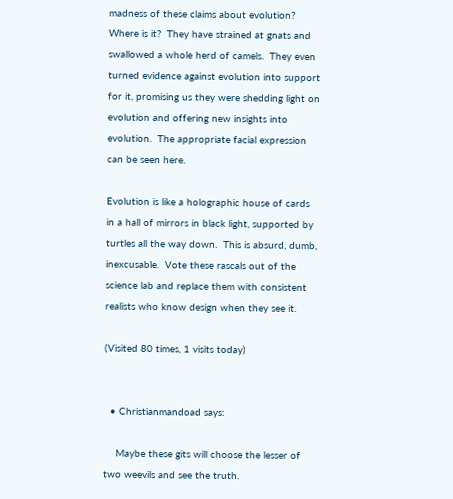madness of these claims about evolution?  Where is it?  They have strained at gnats and swallowed a whole herd of camels.  They even turned evidence against evolution into support for it, promising us they were shedding light on evolution and offering new insights into evolution.  The appropriate facial expression can be seen here.

Evolution is like a holographic house of cards in a hall of mirrors in black light, supported by turtles all the way down.  This is absurd, dumb, inexcusable.  Vote these rascals out of the science lab and replace them with consistent realists who know design when they see it.

(Visited 80 times, 1 visits today)


  • Christianmandoad says:

    Maybe these gits will choose the lesser of two weevils and see the truth.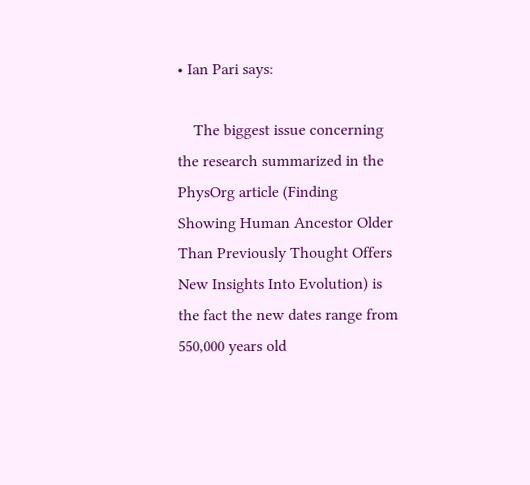• Ian Pari says:

    The biggest issue concerning the research summarized in the PhysOrg article (Finding Showing Human Ancestor Older Than Previously Thought Offers New Insights Into Evolution) is the fact the new dates range from 550,000 years old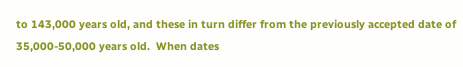to 143,000 years old, and these in turn differ from the previously accepted date of 35,000-50,000 years old.  When dates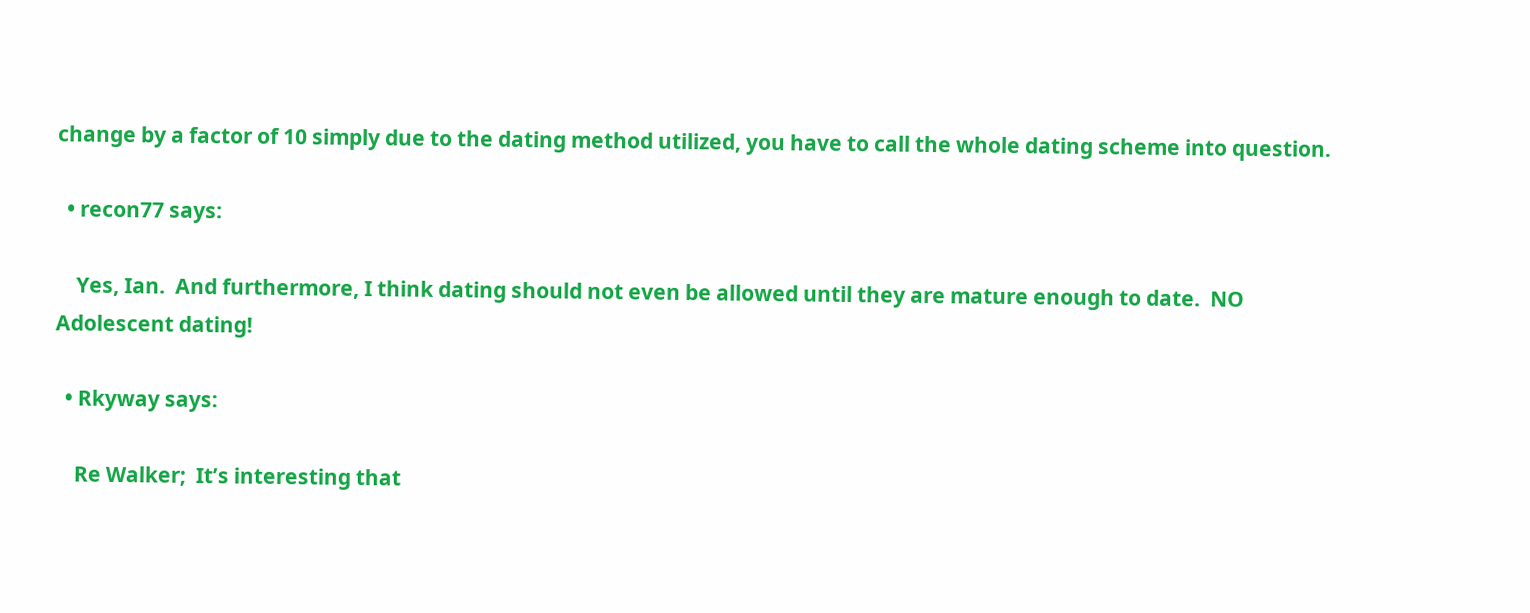change by a factor of 10 simply due to the dating method utilized, you have to call the whole dating scheme into question.

  • recon77 says:

    Yes, Ian.  And furthermore, I think dating should not even be allowed until they are mature enough to date.  NO Adolescent dating!

  • Rkyway says:

    Re Walker;  It’s interesting that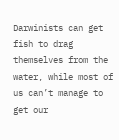Darwinists can get fish to drag themselves from the water, while most of us can’t manage to get our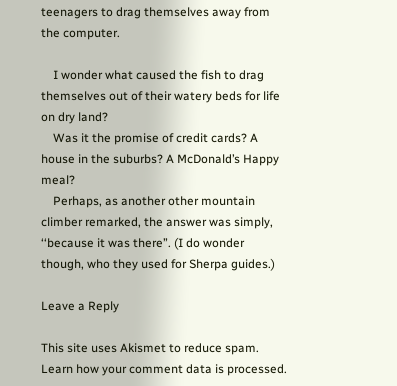teenagers to drag themselves away from the computer.

    I wonder what caused the fish to drag themselves out of their watery beds for life on dry land?
    Was it the promise of credit cards? A house in the suburbs? A McDonald’s Happy meal?
    Perhaps, as another other mountain climber remarked, the answer was simply, ‘‘because it was there”. (I do wonder though, who they used for Sherpa guides.)

Leave a Reply

This site uses Akismet to reduce spam. Learn how your comment data is processed.